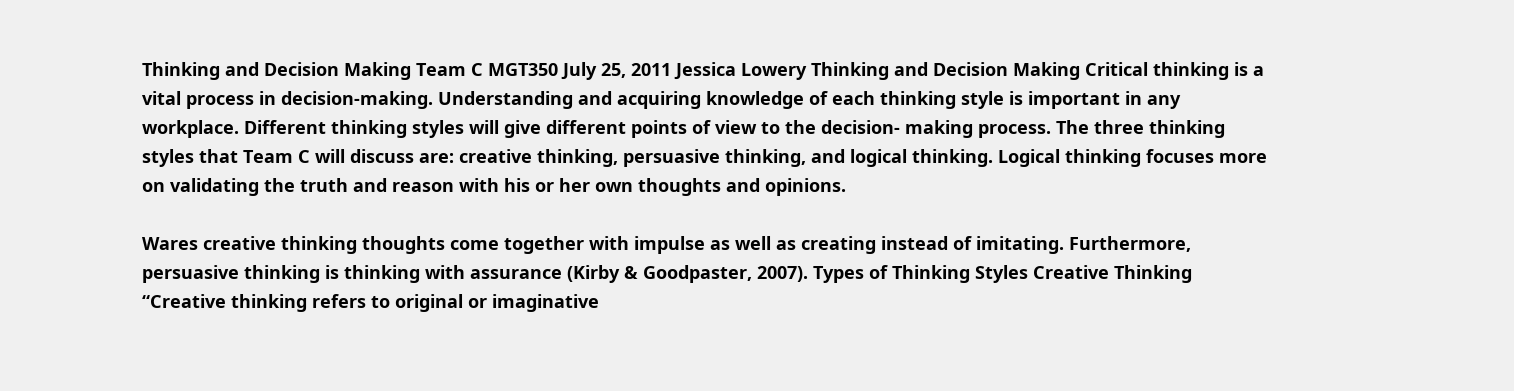Thinking and Decision Making Team C MGT350 July 25, 2011 Jessica Lowery Thinking and Decision Making Critical thinking is a vital process in decision-making. Understanding and acquiring knowledge of each thinking style is important in any workplace. Different thinking styles will give different points of view to the decision- making process. The three thinking styles that Team C will discuss are: creative thinking, persuasive thinking, and logical thinking. Logical thinking focuses more on validating the truth and reason with his or her own thoughts and opinions.

Wares creative thinking thoughts come together with impulse as well as creating instead of imitating. Furthermore, persuasive thinking is thinking with assurance (Kirby & Goodpaster, 2007). Types of Thinking Styles Creative Thinking “Creative thinking refers to original or imaginative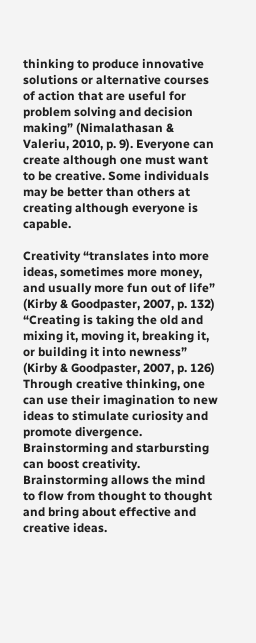thinking to produce innovative solutions or alternative courses of action that are useful for problem solving and decision making” (Nimalathasan & Valeriu, 2010, p. 9). Everyone can create although one must want to be creative. Some individuals may be better than others at creating although everyone is capable.

Creativity “translates into more ideas, sometimes more money, and usually more fun out of life” (Kirby & Goodpaster, 2007, p. 132) “Creating is taking the old and mixing it, moving it, breaking it, or building it into newness” (Kirby & Goodpaster, 2007, p. 126) Through creative thinking, one can use their imagination to new ideas to stimulate curiosity and promote divergence. Brainstorming and starbursting can boost creativity. Brainstorming allows the mind to flow from thought to thought and bring about effective and creative ideas.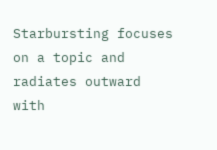Starbursting focuses on a topic and radiates outward with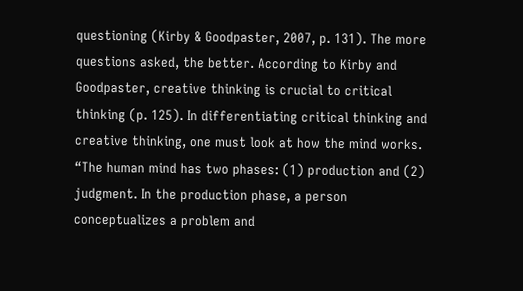questioning (Kirby & Goodpaster, 2007, p. 131). The more questions asked, the better. According to Kirby and Goodpaster, creative thinking is crucial to critical thinking (p. 125). In differentiating critical thinking and creative thinking, one must look at how the mind works. “The human mind has two phases: (1) production and (2) judgment. In the production phase, a person conceptualizes a problem and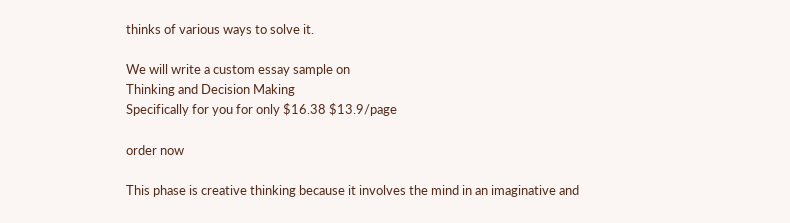thinks of various ways to solve it.

We will write a custom essay sample on
Thinking and Decision Making
Specifically for you for only $16.38 $13.9/page

order now

This phase is creative thinking because it involves the mind in an imaginative and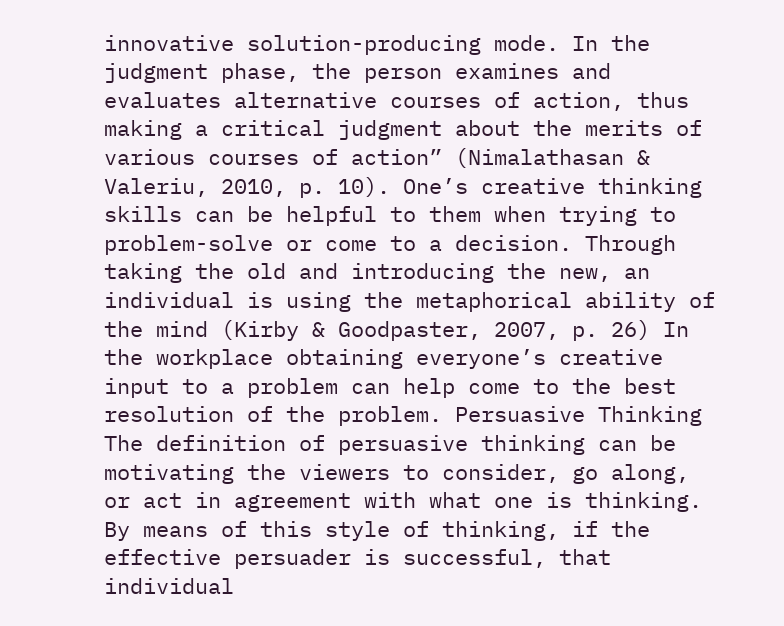innovative solution-producing mode. In the judgment phase, the person examines and evaluates alternative courses of action, thus making a critical judgment about the merits of various courses of action” (Nimalathasan & Valeriu, 2010, p. 10). One’s creative thinking skills can be helpful to them when trying to problem-solve or come to a decision. Through taking the old and introducing the new, an individual is using the metaphorical ability of the mind (Kirby & Goodpaster, 2007, p. 26) In the workplace obtaining everyone’s creative input to a problem can help come to the best resolution of the problem. Persuasive Thinking The definition of persuasive thinking can be motivating the viewers to consider, go along, or act in agreement with what one is thinking. By means of this style of thinking, if the effective persuader is successful, that individual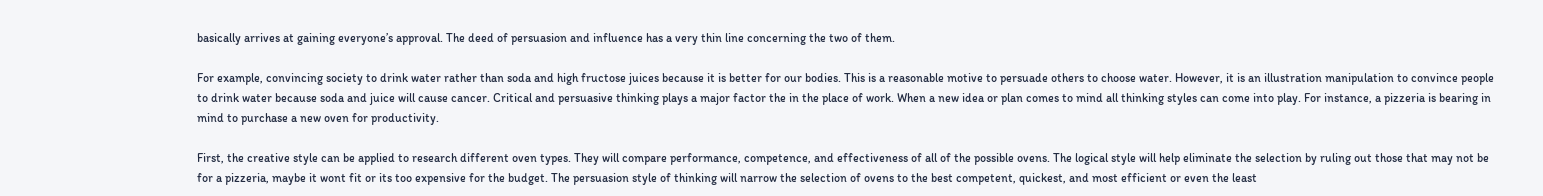basically arrives at gaining everyone’s approval. The deed of persuasion and influence has a very thin line concerning the two of them.

For example, convincing society to drink water rather than soda and high fructose juices because it is better for our bodies. This is a reasonable motive to persuade others to choose water. However, it is an illustration manipulation to convince people to drink water because soda and juice will cause cancer. Critical and persuasive thinking plays a major factor the in the place of work. When a new idea or plan comes to mind all thinking styles can come into play. For instance, a pizzeria is bearing in mind to purchase a new oven for productivity.

First, the creative style can be applied to research different oven types. They will compare performance, competence, and effectiveness of all of the possible ovens. The logical style will help eliminate the selection by ruling out those that may not be for a pizzeria, maybe it wont fit or its too expensive for the budget. The persuasion style of thinking will narrow the selection of ovens to the best competent, quickest, and most efficient or even the least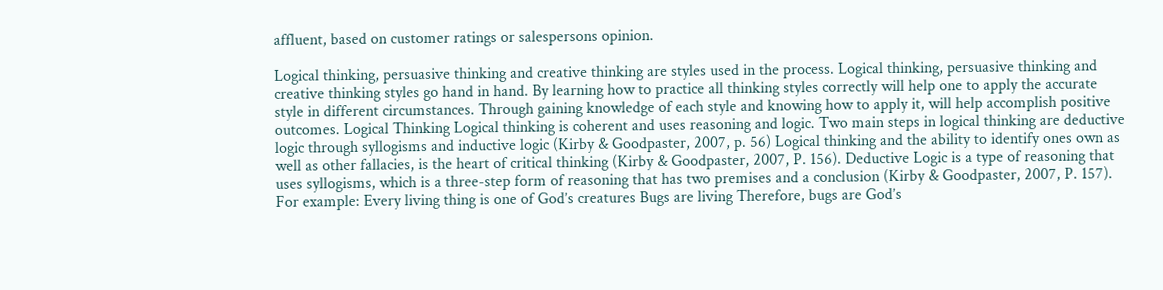affluent, based on customer ratings or salespersons opinion.

Logical thinking, persuasive thinking and creative thinking are styles used in the process. Logical thinking, persuasive thinking and creative thinking styles go hand in hand. By learning how to practice all thinking styles correctly will help one to apply the accurate style in different circumstances. Through gaining knowledge of each style and knowing how to apply it, will help accomplish positive outcomes. Logical Thinking Logical thinking is coherent and uses reasoning and logic. Two main steps in logical thinking are deductive logic through syllogisms and inductive logic (Kirby & Goodpaster, 2007, p. 56) Logical thinking and the ability to identify ones own as well as other fallacies, is the heart of critical thinking (Kirby & Goodpaster, 2007, P. 156). Deductive Logic is a type of reasoning that uses syllogisms, which is a three-step form of reasoning that has two premises and a conclusion (Kirby & Goodpaster, 2007, P. 157). For example: Every living thing is one of God’s creatures Bugs are living Therefore, bugs are God’s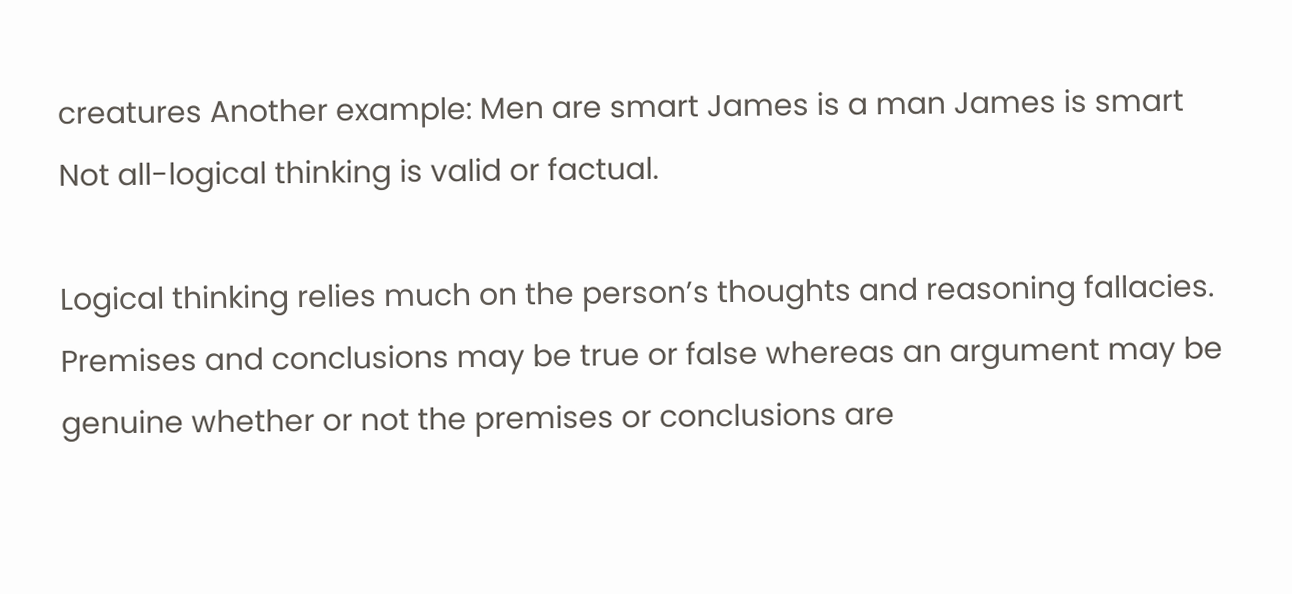creatures Another example: Men are smart James is a man James is smart Not all-logical thinking is valid or factual.

Logical thinking relies much on the person’s thoughts and reasoning fallacies. Premises and conclusions may be true or false whereas an argument may be genuine whether or not the premises or conclusions are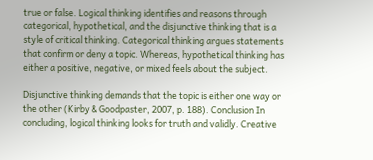true or false. Logical thinking identifies and reasons through categorical, hypothetical, and the disjunctive thinking that is a style of critical thinking. Categorical thinking argues statements that confirm or deny a topic. Whereas, hypothetical thinking has either a positive, negative, or mixed feels about the subject.

Disjunctive thinking demands that the topic is either one way or the other (Kirby & Goodpaster, 2007, p. 188). Conclusion In concluding, logical thinking looks for truth and validly. Creative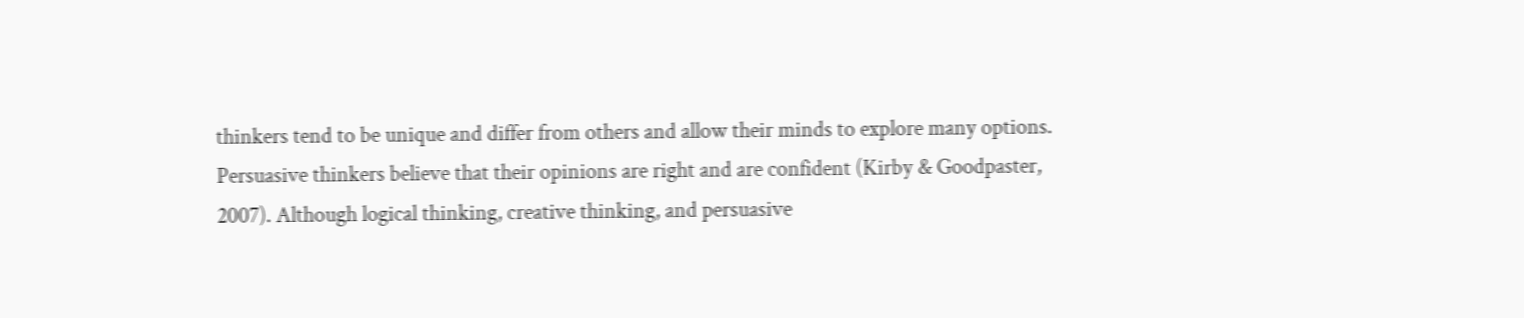thinkers tend to be unique and differ from others and allow their minds to explore many options. Persuasive thinkers believe that their opinions are right and are confident (Kirby & Goodpaster, 2007). Although logical thinking, creative thinking, and persuasive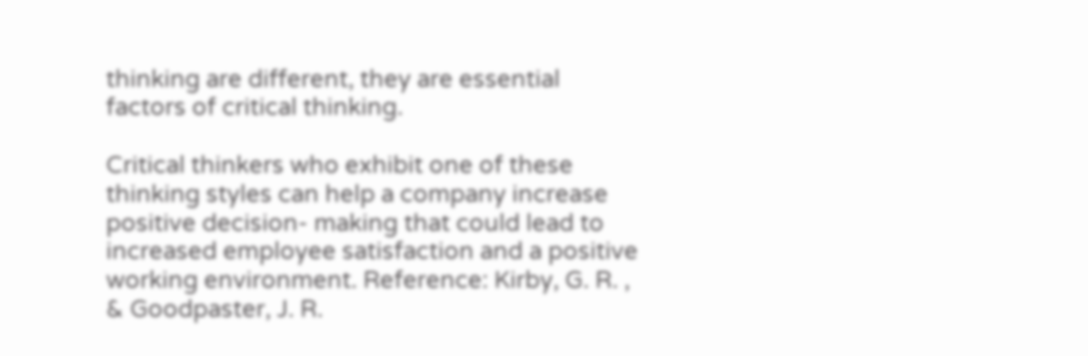thinking are different, they are essential factors of critical thinking.

Critical thinkers who exhibit one of these thinking styles can help a company increase positive decision- making that could lead to increased employee satisfaction and a positive working environment. Reference: Kirby, G. R. , & Goodpaster, J. R.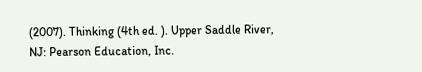(2007). Thinking (4th ed. ). Upper Saddle River, NJ: Pearson Education, Inc.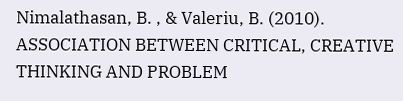Nimalathasan, B. , & Valeriu, B. (2010). ASSOCIATION BETWEEN CRITICAL, CREATIVE THINKING AND PROBLEM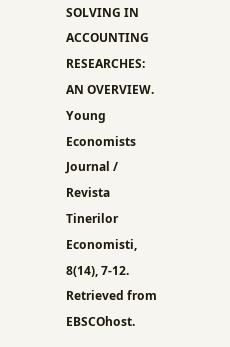SOLVING IN ACCOUNTING RESEARCHES: AN OVERVIEW. Young Economists Journal / Revista Tinerilor Economisti, 8(14), 7-12. Retrieved from EBSCOhost.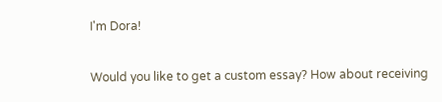I'm Dora!

Would you like to get a custom essay? How about receiving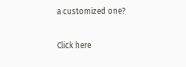a customized one?

Click here